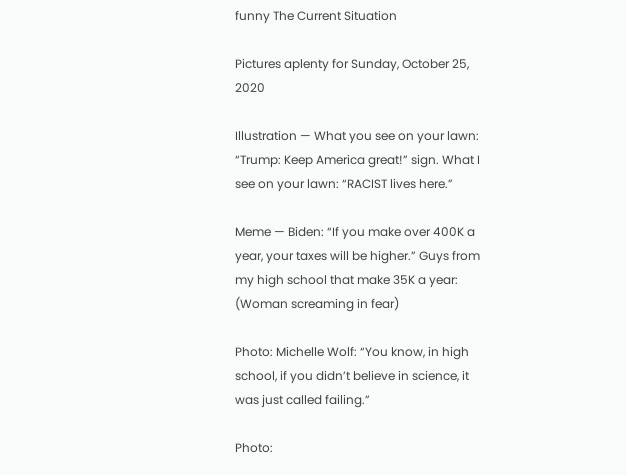funny The Current Situation

Pictures aplenty for Sunday, October 25, 2020

Illustration — What you see on your lawn: “Trump: Keep America great!” sign. What I see on your lawn: “RACIST lives here.”

Meme — Biden: “If you make over 400K a year, your taxes will be higher.” Guys from my high school that make 35K a year: (Woman screaming in fear)

Photo: Michelle Wolf: “You know, in high school, if you didn’t believe in science, it was just called failing.”

Photo: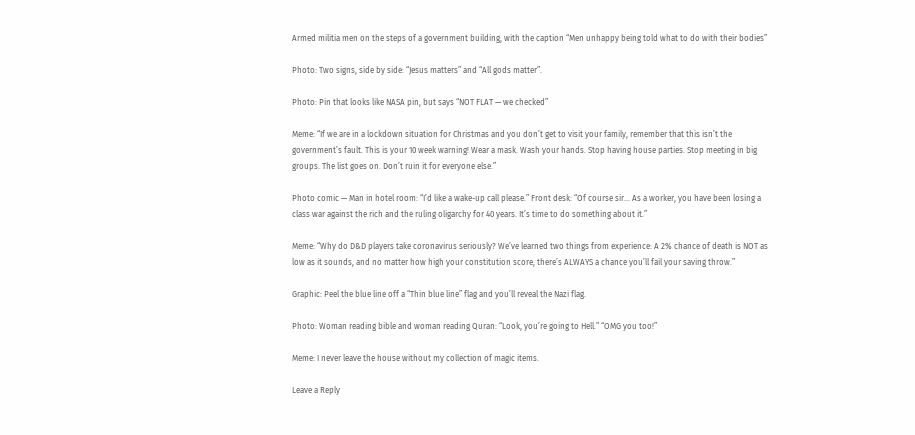Armed militia men on the steps of a government building, with the caption “Men unhappy being told what to do with their bodies”

Photo: Two signs, side by side: “Jesus matters” and “All gods matter”.

Photo: Pin that looks like NASA pin, but says “NOT FLAT — we checked”

Meme: “If we are in a lockdown situation for Christmas and you don’t get to visit your family, remember that this isn’t the government’s fault. This is your 10 week warning! Wear a mask. Wash your hands. Stop having house parties. Stop meeting in big groups. The list goes on. Don’t ruin it for everyone else.”

Photo comic — Man in hotel room: “I’d like a wake-up call please.” Front desk: “Of course sir... As a worker, you have been losing a class war against the rich and the ruling oligarchy for 40 years. It’s time to do something about it.”

Meme: “Why do D&D players take coronavirus seriously? We’ve learned two things from experience: A 2% chance of death is NOT as low as it sounds, and no matter how high your constitution score, there’s ALWAYS a chance you’ll fail your saving throw.”

Graphic: Peel the blue line off a “Thin blue line” flag and you’ll reveal the Nazi flag.

Photo: Woman reading bible and woman reading Quran: “Look, you’re going to Hell.” “OMG you too!”

Meme: I never leave the house without my collection of magic items.

Leave a Reply